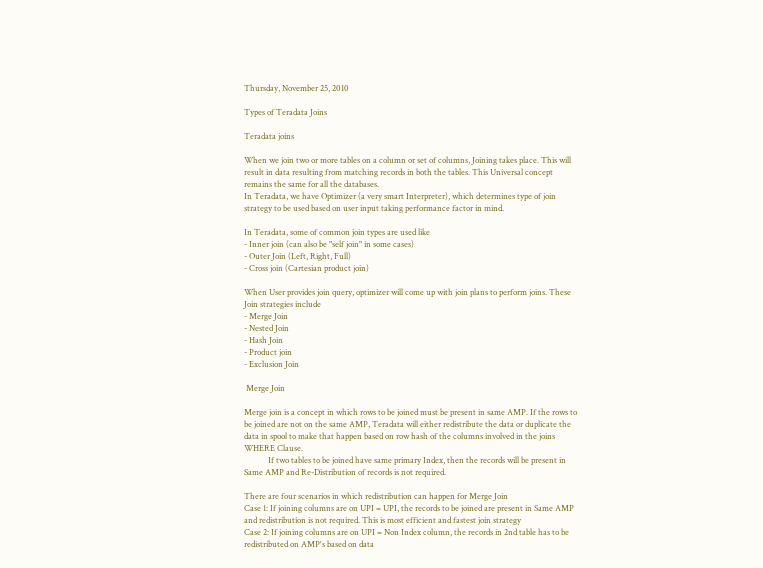Thursday, November 25, 2010

Types of Teradata Joins

Teradata joins

When we join two or more tables on a column or set of columns, Joining takes place. This will result in data resulting from matching records in both the tables. This Universal concept remains the same for all the databases.
In Teradata, we have Optimizer (a very smart Interpreter), which determines type of join strategy to be used based on user input taking performance factor in mind.

In Teradata, some of common join types are used like
- Inner join (can also be "self join" in some cases)
- Outer Join (Left, Right, Full)
- Cross join (Cartesian product join)

When User provides join query, optimizer will come up with join plans to perform joins. These Join strategies include
- Merge Join
- Nested Join
- Hash Join
- Product join
- Exclusion Join

 Merge Join

Merge join is a concept in which rows to be joined must be present in same AMP. If the rows to be joined are not on the same AMP, Teradata will either redistribute the data or duplicate the data in spool to make that happen based on row hash of the columns involved in the joins WHERE Clause.
            If two tables to be joined have same primary Index, then the records will be present in Same AMP and Re-Distribution of records is not required.

There are four scenarios in which redistribution can happen for Merge Join
Case 1: If joining columns are on UPI = UPI, the records to be joined are present in Same AMP and redistribution is not required. This is most efficient and fastest join strategy
Case 2: If joining columns are on UPI = Non Index column, the records in 2nd table has to be redistributed on AMP's based on data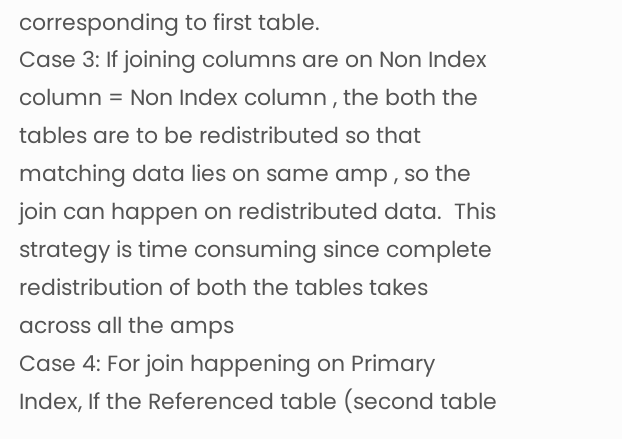corresponding to first table.
Case 3: If joining columns are on Non Index column = Non Index column , the both the tables are to be redistributed so that matching data lies on same amp , so the join can happen on redistributed data.  This strategy is time consuming since complete redistribution of both the tables takes across all the amps
Case 4: For join happening on Primary Index, If the Referenced table (second table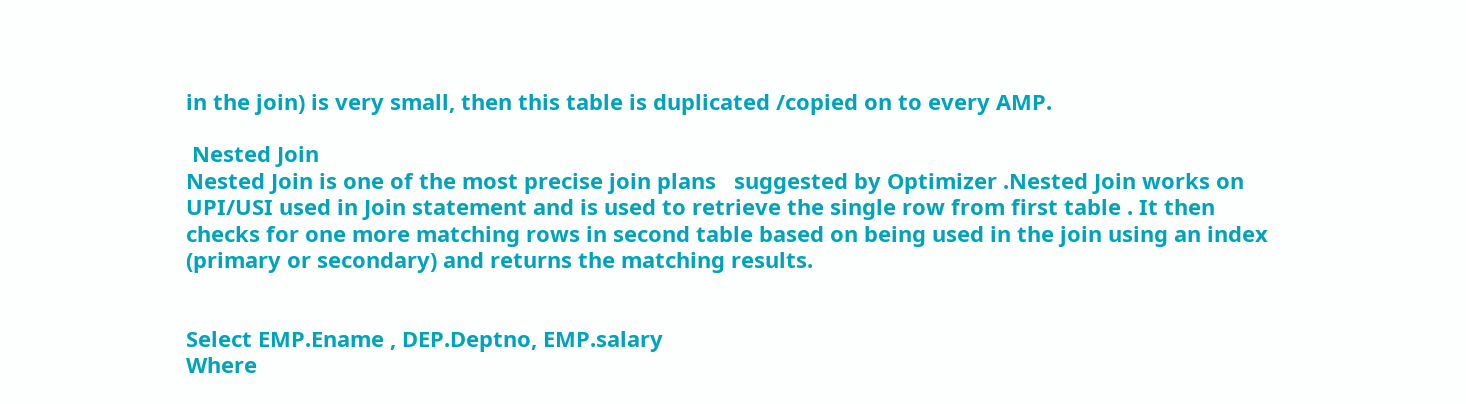in the join) is very small, then this table is duplicated /copied on to every AMP.

 Nested Join
Nested Join is one of the most precise join plans   suggested by Optimizer .Nested Join works on UPI/USI used in Join statement and is used to retrieve the single row from first table . It then checks for one more matching rows in second table based on being used in the join using an index (primary or secondary) and returns the matching results.


Select EMP.Ename , DEP.Deptno, EMP.salary
Where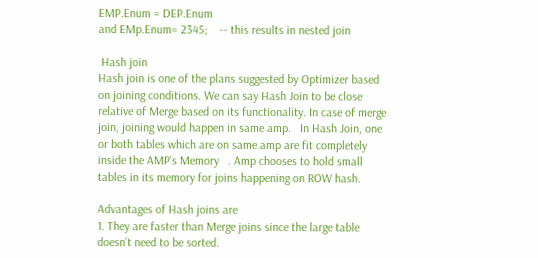EMP.Enum = DEP.Enum
and EMp.Enum= 2345;    -- this results in nested join

 Hash join
Hash join is one of the plans suggested by Optimizer based on joining conditions. We can say Hash Join to be close relative of Merge based on its functionality. In case of merge join, joining would happen in same amp.   In Hash Join, one or both tables which are on same amp are fit completely inside the AMP's Memory   . Amp chooses to hold small tables in its memory for joins happening on ROW hash.

Advantages of Hash joins are
1. They are faster than Merge joins since the large table doesn’t need to be sorted.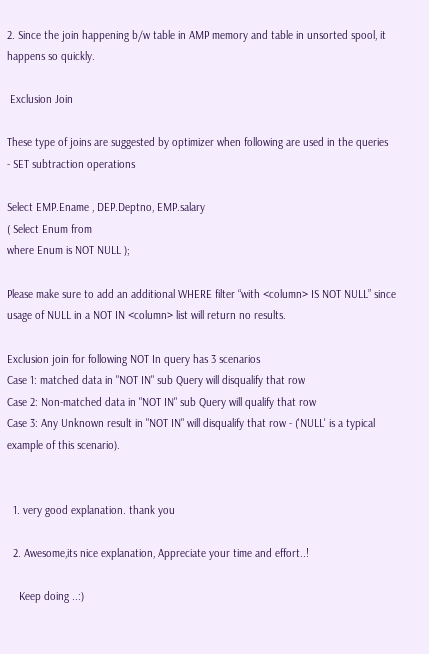2. Since the join happening b/w table in AMP memory and table in unsorted spool, it happens so quickly.

 Exclusion Join

These type of joins are suggested by optimizer when following are used in the queries
- SET subtraction operations

Select EMP.Ename , DEP.Deptno, EMP.salary
( Select Enum from
where Enum is NOT NULL );

Please make sure to add an additional WHERE filter “with <column> IS NOT NULL” since usage of NULL in a NOT IN <column> list will return no results.

Exclusion join for following NOT In query has 3 scenarios
Case 1: matched data in "NOT IN" sub Query will disqualify that row
Case 2: Non-matched data in "NOT IN" sub Query will qualify that row
Case 3: Any Unknown result in "NOT IN" will disqualify that row - ('NULL' is a typical example of this scenario).


  1. very good explanation. thank you

  2. Awesome,its nice explanation, Appreciate your time and effort..!

    Keep doing ..:)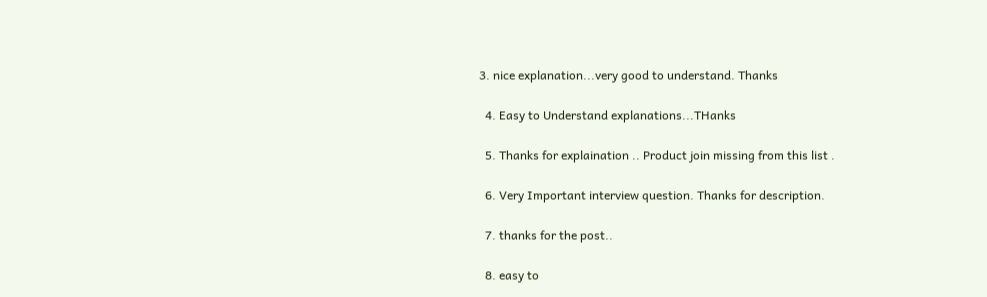3. nice explanation...very good to understand. Thanks

  4. Easy to Understand explanations...THanks

  5. Thanks for explaination .. Product join missing from this list .

  6. Very Important interview question. Thanks for description.

  7. thanks for the post..

  8. easy to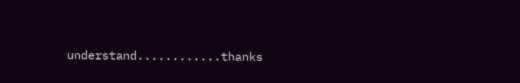understand............thanks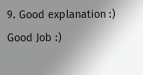9. Good explanation :) Good Job :)